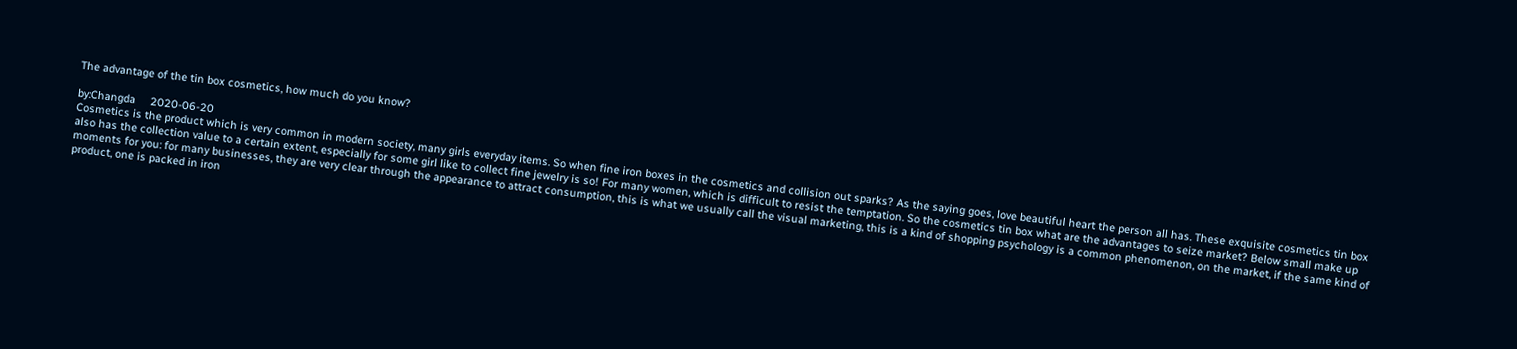The advantage of the tin box cosmetics, how much do you know?

by:Changda     2020-06-20
Cosmetics is the product which is very common in modern society, many girls everyday items. So when fine iron boxes in the cosmetics and collision out sparks? As the saying goes, love beautiful heart the person all has. These exquisite cosmetics tin box also has the collection value to a certain extent, especially for some girl like to collect fine jewelry is so! For many women, which is difficult to resist the temptation. So the cosmetics tin box what are the advantages to seize market? Below small make up moments for you: for many businesses, they are very clear through the appearance to attract consumption, this is what we usually call the visual marketing, this is a kind of shopping psychology is a common phenomenon, on the market, if the same kind of product, one is packed in iron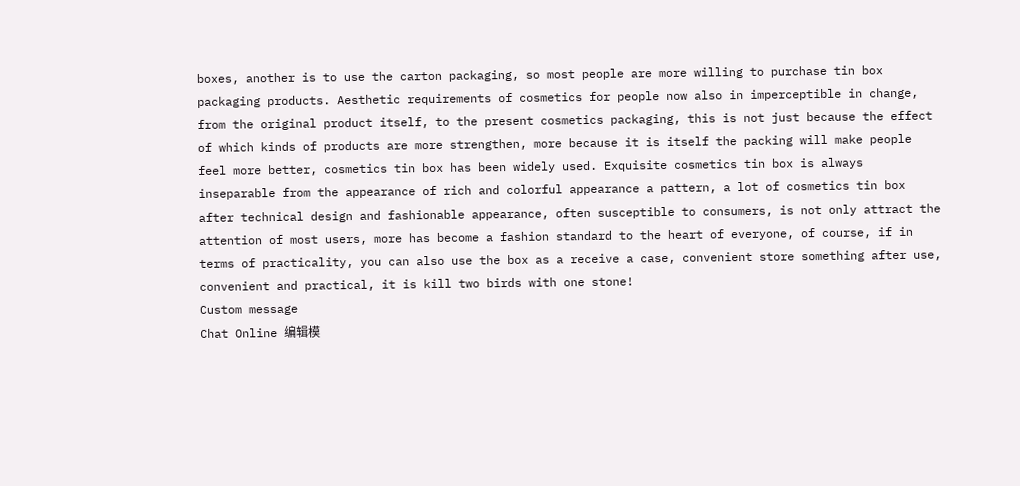boxes, another is to use the carton packaging, so most people are more willing to purchase tin box packaging products. Aesthetic requirements of cosmetics for people now also in imperceptible in change, from the original product itself, to the present cosmetics packaging, this is not just because the effect of which kinds of products are more strengthen, more because it is itself the packing will make people feel more better, cosmetics tin box has been widely used. Exquisite cosmetics tin box is always inseparable from the appearance of rich and colorful appearance a pattern, a lot of cosmetics tin box after technical design and fashionable appearance, often susceptible to consumers, is not only attract the attention of most users, more has become a fashion standard to the heart of everyone, of course, if in terms of practicality, you can also use the box as a receive a case, convenient store something after use, convenient and practical, it is kill two birds with one stone!
Custom message
Chat Online 编辑模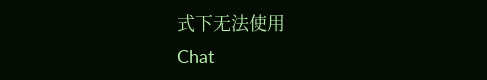式下无法使用
Chat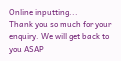Online inputting...
Thank you so much for your enquiry. We will get back to you ASAP